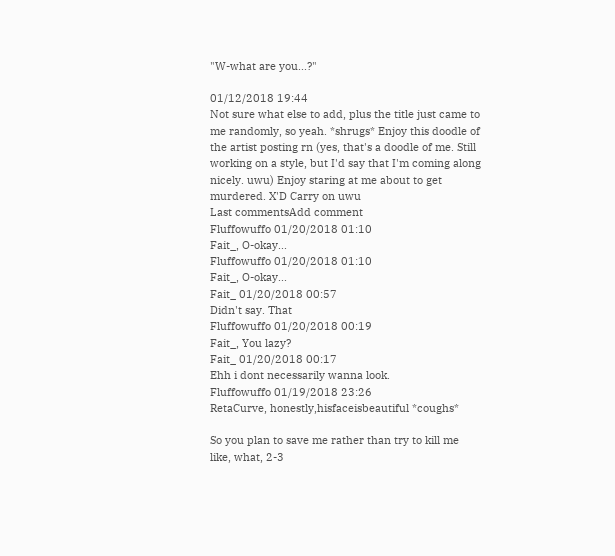"W-what are you...?"

01/12/2018 19:44
Not sure what else to add, plus the title just came to me randomly, so yeah. *shrugs* Enjoy this doodle of the artist posting rn (yes, that's a doodle of me. Still working on a style, but I'd say that I'm coming along nicely. uwu) Enjoy staring at me about to get murdered. X'D Carry on uwu
Last commentsAdd comment
Fluffowuffo 01/20/2018 01:10
Fait_, O-okay...
Fluffowuffo 01/20/2018 01:10
Fait_, O-okay...
Fait_ 01/20/2018 00:57
Didn't say. That
Fluffowuffo 01/20/2018 00:19
Fait_, You lazy?
Fait_ 01/20/2018 00:17
Ehh i dont necessarily wanna look.
Fluffowuffo 01/19/2018 23:26
RetaCurve, honestly,hisfaceisbeautiful *coughs*

So you plan to save me rather than try to kill me like, what, 2-3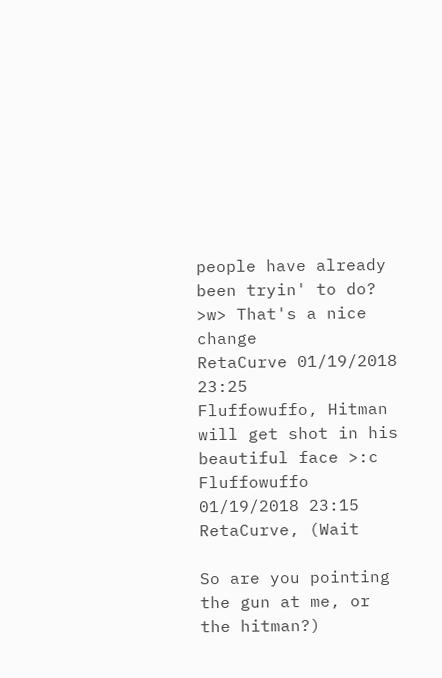people have already been tryin' to do? >w> That's a nice change
RetaCurve 01/19/2018 23:25
Fluffowuffo, Hitman will get shot in his beautiful face >:c
Fluffowuffo 01/19/2018 23:15
RetaCurve, (Wait

So are you pointing the gun at me, or the hitman?)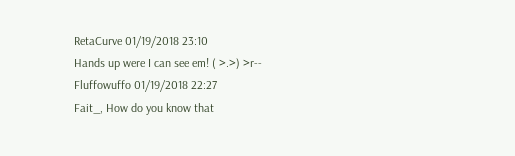RetaCurve 01/19/2018 23:10
Hands up were I can see em! ( >.>) >r--
Fluffowuffo 01/19/2018 22:27
Fait_, How do you know that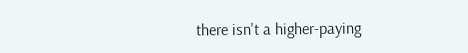there isn't a higher-paying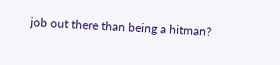job out there than being a hitman?